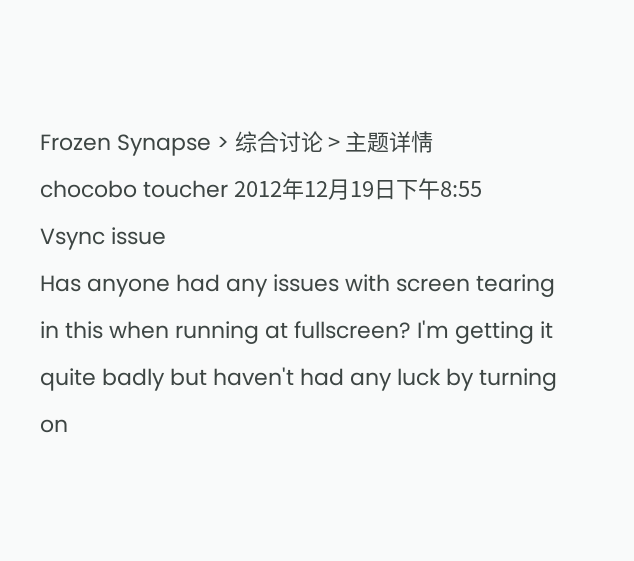Frozen Synapse > 综合讨论 > 主题详情
chocobo toucher 2012年12月19日下午8:55
Vsync issue
Has anyone had any issues with screen tearing in this when running at fullscreen? I'm getting it quite badly but haven't had any luck by turning on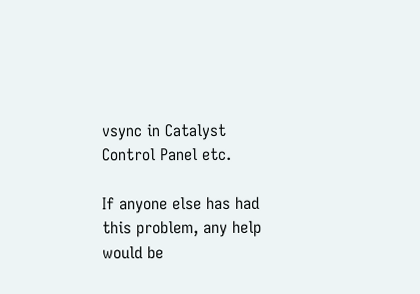vsync in Catalyst Control Panel etc.

If anyone else has had this problem, any help would be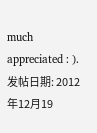much appreciated : ).
发帖日期: 2012年12月19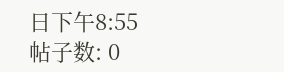日下午8:55
帖子数: 0